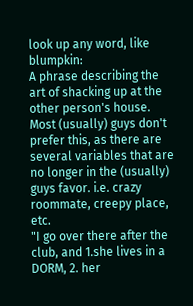look up any word, like blumpkin:
A phrase describing the art of shacking up at the other person's house. Most (usually) guys don't prefer this, as there are several variables that are no longer in the (usually) guys favor. i.e. crazy roommate, creepy place, etc.
"I go over there after the club, and 1.she lives in a DORM, 2. her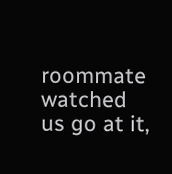roommate watched us go at it,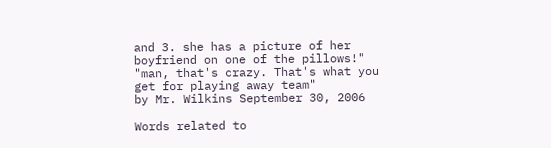and 3. she has a picture of her boyfriend on one of the pillows!"
"man, that's crazy. That's what you get for playing away team"
by Mr. Wilkins September 30, 2006

Words related to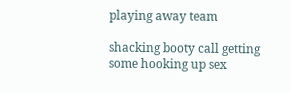playing away team

shacking booty call getting some hooking up sex